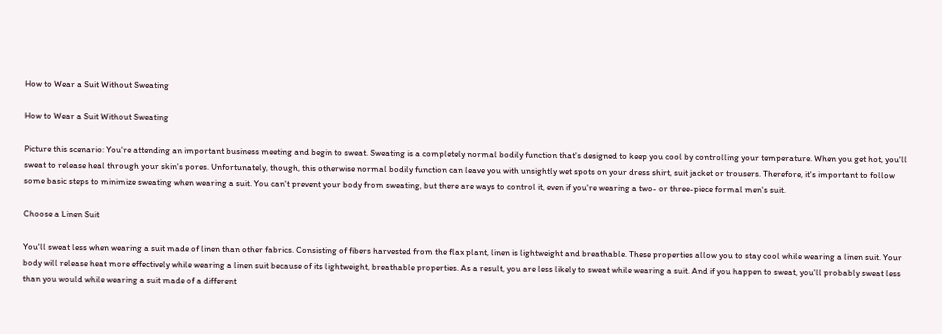How to Wear a Suit Without Sweating

How to Wear a Suit Without Sweating

Picture this scenario: You're attending an important business meeting and begin to sweat. Sweating is a completely normal bodily function that's designed to keep you cool by controlling your temperature. When you get hot, you'll sweat to release heal through your skin's pores. Unfortunately, though, this otherwise normal bodily function can leave you with unsightly wet spots on your dress shirt, suit jacket or trousers. Therefore, it's important to follow some basic steps to minimize sweating when wearing a suit. You can't prevent your body from sweating, but there are ways to control it, even if you're wearing a two- or three-piece formal men's suit.

Choose a Linen Suit

You'll sweat less when wearing a suit made of linen than other fabrics. Consisting of fibers harvested from the flax plant, linen is lightweight and breathable. These properties allow you to stay cool while wearing a linen suit. Your body will release heat more effectively while wearing a linen suit because of its lightweight, breathable properties. As a result, you are less likely to sweat while wearing a suit. And if you happen to sweat, you'll probably sweat less than you would while wearing a suit made of a different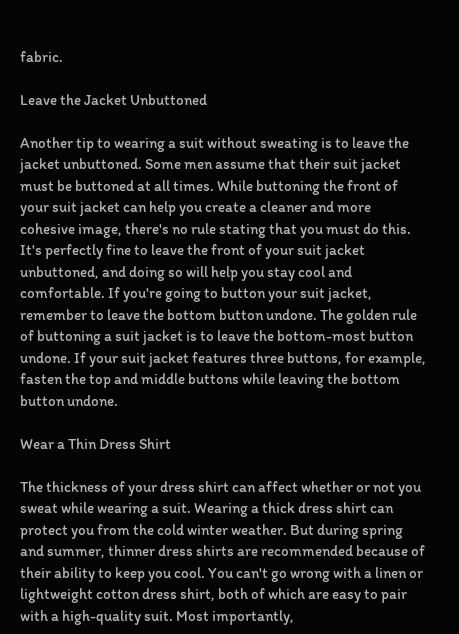fabric.

Leave the Jacket Unbuttoned

Another tip to wearing a suit without sweating is to leave the jacket unbuttoned. Some men assume that their suit jacket must be buttoned at all times. While buttoning the front of your suit jacket can help you create a cleaner and more cohesive image, there's no rule stating that you must do this. It's perfectly fine to leave the front of your suit jacket unbuttoned, and doing so will help you stay cool and comfortable. If you're going to button your suit jacket, remember to leave the bottom button undone. The golden rule of buttoning a suit jacket is to leave the bottom-most button undone. If your suit jacket features three buttons, for example, fasten the top and middle buttons while leaving the bottom button undone.

Wear a Thin Dress Shirt

The thickness of your dress shirt can affect whether or not you sweat while wearing a suit. Wearing a thick dress shirt can protect you from the cold winter weather. But during spring and summer, thinner dress shirts are recommended because of their ability to keep you cool. You can't go wrong with a linen or lightweight cotton dress shirt, both of which are easy to pair with a high-quality suit. Most importantly,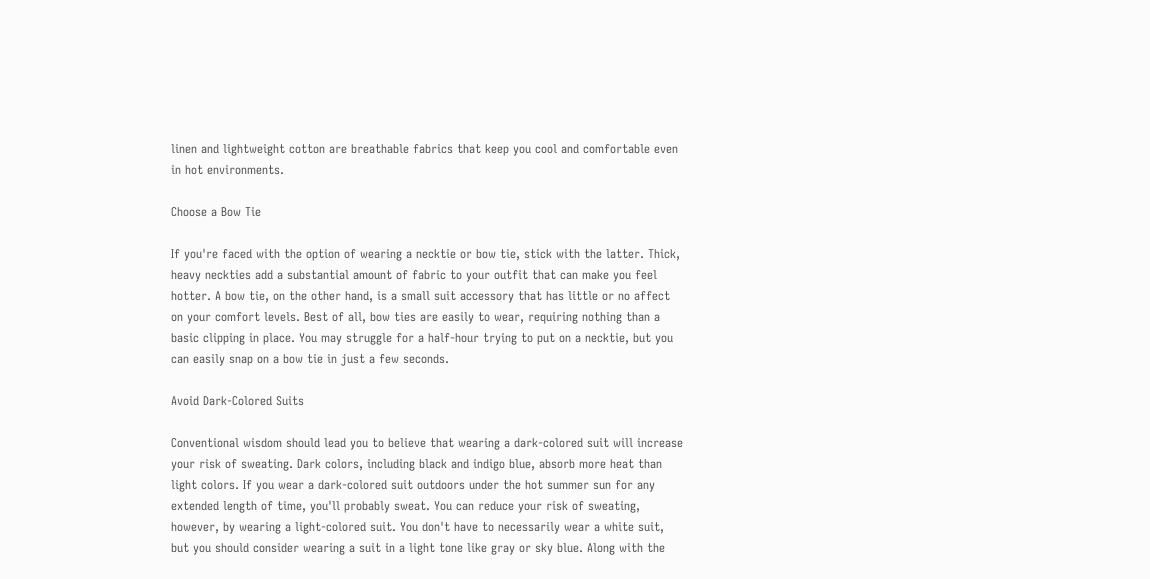linen and lightweight cotton are breathable fabrics that keep you cool and comfortable even in hot environments.

Choose a Bow Tie

If you're faced with the option of wearing a necktie or bow tie, stick with the latter. Thick, heavy neckties add a substantial amount of fabric to your outfit that can make you feel hotter. A bow tie, on the other hand, is a small suit accessory that has little or no affect on your comfort levels. Best of all, bow ties are easily to wear, requiring nothing than a basic clipping in place. You may struggle for a half-hour trying to put on a necktie, but you can easily snap on a bow tie in just a few seconds.

Avoid Dark-Colored Suits

Conventional wisdom should lead you to believe that wearing a dark-colored suit will increase your risk of sweating. Dark colors, including black and indigo blue, absorb more heat than light colors. If you wear a dark-colored suit outdoors under the hot summer sun for any extended length of time, you'll probably sweat. You can reduce your risk of sweating, however, by wearing a light-colored suit. You don't have to necessarily wear a white suit, but you should consider wearing a suit in a light tone like gray or sky blue. Along with the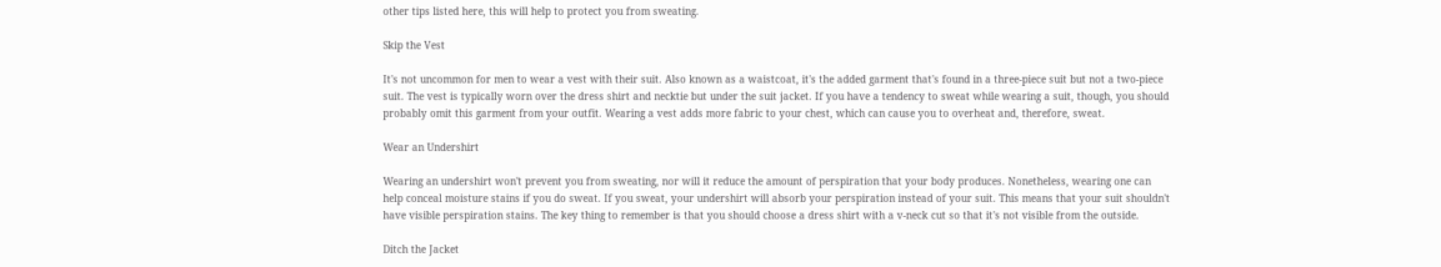other tips listed here, this will help to protect you from sweating.

Skip the Vest

It's not uncommon for men to wear a vest with their suit. Also known as a waistcoat, it's the added garment that's found in a three-piece suit but not a two-piece suit. The vest is typically worn over the dress shirt and necktie but under the suit jacket. If you have a tendency to sweat while wearing a suit, though, you should probably omit this garment from your outfit. Wearing a vest adds more fabric to your chest, which can cause you to overheat and, therefore, sweat.

Wear an Undershirt

Wearing an undershirt won't prevent you from sweating, nor will it reduce the amount of perspiration that your body produces. Nonetheless, wearing one can help conceal moisture stains if you do sweat. If you sweat, your undershirt will absorb your perspiration instead of your suit. This means that your suit shouldn't have visible perspiration stains. The key thing to remember is that you should choose a dress shirt with a v-neck cut so that it's not visible from the outside.

Ditch the Jacket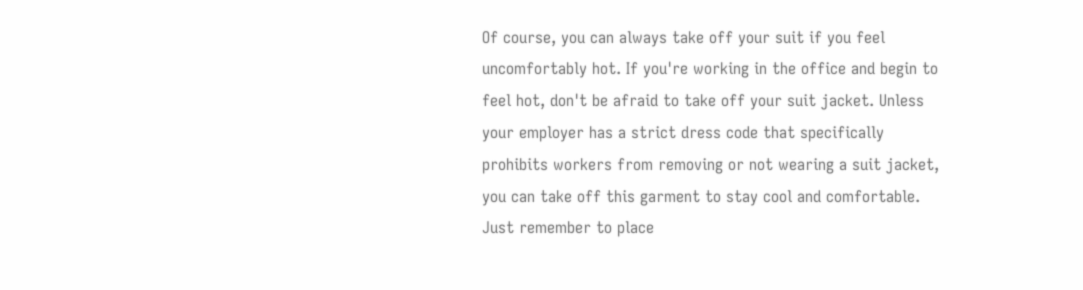Of course, you can always take off your suit if you feel uncomfortably hot. If you're working in the office and begin to feel hot, don't be afraid to take off your suit jacket. Unless your employer has a strict dress code that specifically prohibits workers from removing or not wearing a suit jacket, you can take off this garment to stay cool and comfortable. Just remember to place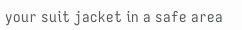your suit jacket in a safe area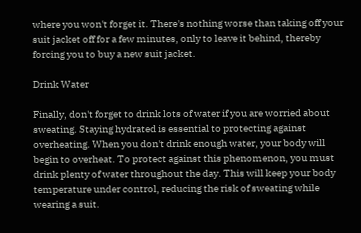where you won't forget it. There's nothing worse than taking off your suit jacket off for a few minutes, only to leave it behind, thereby forcing you to buy a new suit jacket.

Drink Water

Finally, don't forget to drink lots of water if you are worried about sweating. Staying hydrated is essential to protecting against overheating. When you don't drink enough water, your body will begin to overheat. To protect against this phenomenon, you must drink plenty of water throughout the day. This will keep your body temperature under control, reducing the risk of sweating while wearing a suit.